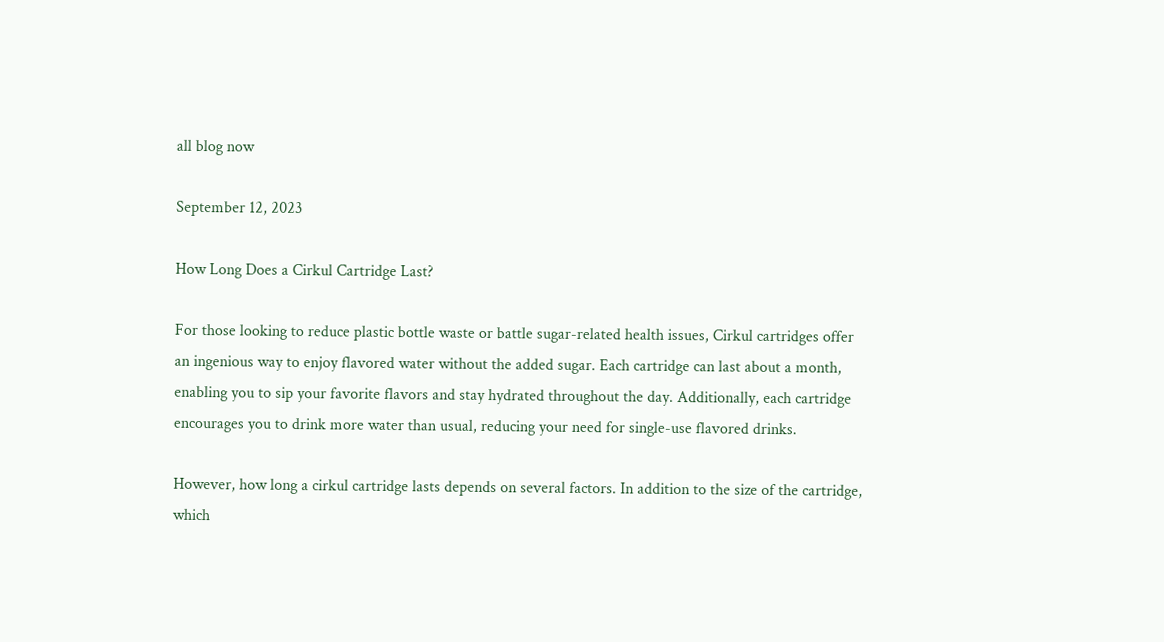all blog now

September 12, 2023

How Long Does a Cirkul Cartridge Last?

For those looking to reduce plastic bottle waste or battle sugar-related health issues, Cirkul cartridges offer an ingenious way to enjoy flavored water without the added sugar. Each cartridge can last about a month, enabling you to sip your favorite flavors and stay hydrated throughout the day. Additionally, each cartridge encourages you to drink more water than usual, reducing your need for single-use flavored drinks.

However, how long a cirkul cartridge lasts depends on several factors. In addition to the size of the cartridge, which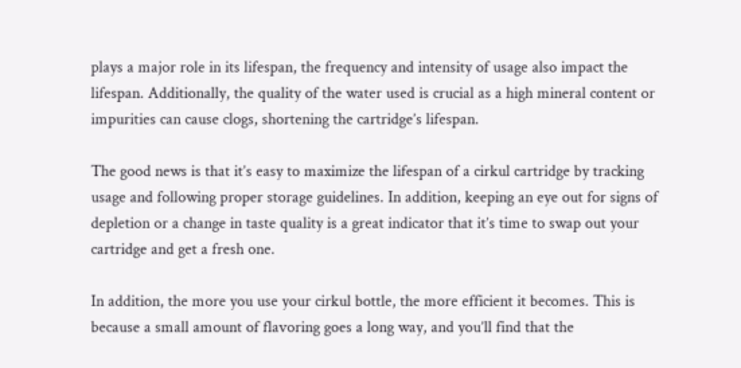plays a major role in its lifespan, the frequency and intensity of usage also impact the lifespan. Additionally, the quality of the water used is crucial as a high mineral content or impurities can cause clogs, shortening the cartridge’s lifespan.

The good news is that it’s easy to maximize the lifespan of a cirkul cartridge by tracking usage and following proper storage guidelines. In addition, keeping an eye out for signs of depletion or a change in taste quality is a great indicator that it’s time to swap out your cartridge and get a fresh one.

In addition, the more you use your cirkul bottle, the more efficient it becomes. This is because a small amount of flavoring goes a long way, and you’ll find that the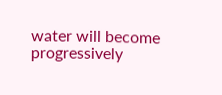water will become progressively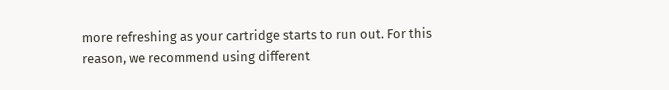more refreshing as your cartridge starts to run out. For this reason, we recommend using different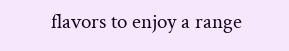flavors to enjoy a range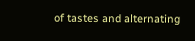of tastes and alternating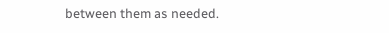between them as needed.